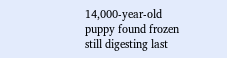14,000-year-old puppy found frozen still digesting last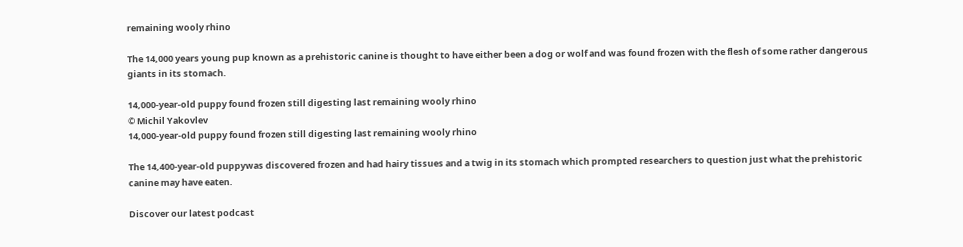remaining wooly rhino

The 14,000 years young pup known as a prehistoric canine is thought to have either been a dog or wolf and was found frozen with the flesh of some rather dangerous giants in its stomach.

14,000-year-old puppy found frozen still digesting last remaining wooly rhino
© Michil Yakovlev
14,000-year-old puppy found frozen still digesting last remaining wooly rhino

The 14,400-year-old puppywas discovered frozen and had hairy tissues and a twig in its stomach which prompted researchers to question just what the prehistoric canine may have eaten.

Discover our latest podcast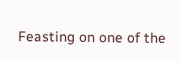Feasting on one of the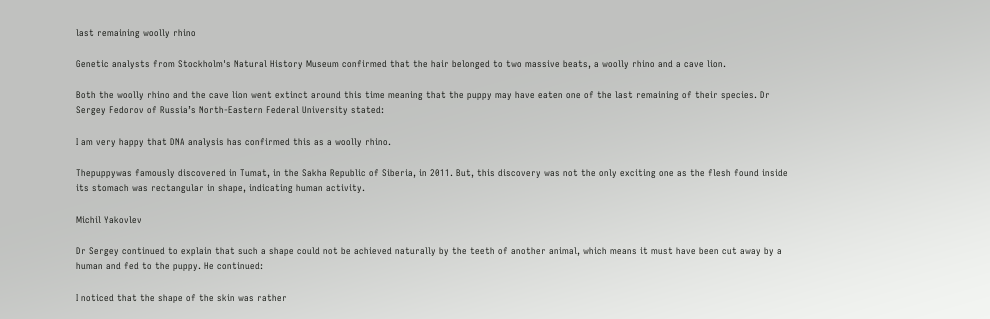last remaining woolly rhino

Genetic analysts from Stockholm's Natural History Museum confirmed that the hair belonged to two massive beats, a woolly rhino and a cave lion.

Both the woolly rhino and the cave lion went extinct around this time meaning that the puppy may have eaten one of the last remaining of their species. Dr Sergey Fedorov of Russia’s North-Eastern Federal University stated:

I am very happy that DNA analysis has confirmed this as a woolly rhino.

Thepuppywas famously discovered in Tumat, in the Sakha Republic of Siberia, in 2011. But, this discovery was not the only exciting one as the flesh found inside its stomach was rectangular in shape, indicating human activity.

Michil Yakovlev

Dr Sergey continued to explain that such a shape could not be achieved naturally by the teeth of another animal, which means it must have been cut away by a human and fed to the puppy. He continued:

I noticed that the shape of the skin was rather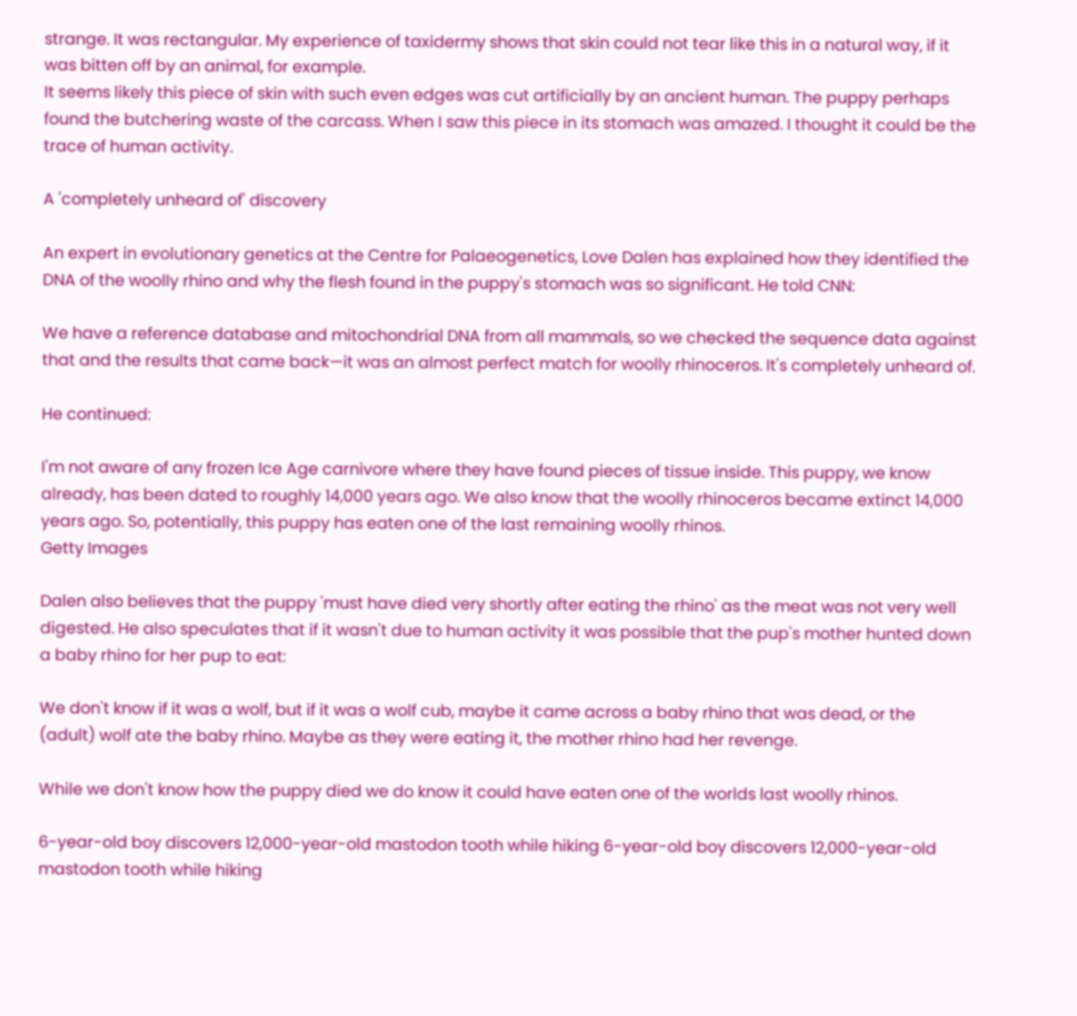strange. It was rectangular. My experience of taxidermy shows that skin could not tear like this in a natural way, if it was bitten off by an animal, for example.
It seems likely this piece of skin with such even edges was cut artificially by an ancient human. The puppy perhaps found the butchering waste of the carcass. When I saw this piece in its stomach was amazed. I thought it could be the trace of human activity.

A 'completely unheard of' discovery

An expert in evolutionary genetics at the Centre for Palaeogenetics, Love Dalen has explained how they identified the DNA of the woolly rhino and why the flesh found in the puppy's stomach was so significant. He told CNN:

We have a reference database and mitochondrial DNA from all mammals, so we checked the sequence data against that and the results that came back—it was an almost perfect match for woolly rhinoceros. It's completely unheard of.

He continued:

I'm not aware of any frozen Ice Age carnivore where they have found pieces of tissue inside. This puppy, we know already, has been dated to roughly 14,000 years ago. We also know that the woolly rhinoceros became extinct 14,000 years ago. So, potentially, this puppy has eaten one of the last remaining woolly rhinos.
Getty Images

Dalen also believes that the puppy 'must have died very shortly after eating the rhino' as the meat was not very well digested. He also speculates that if it wasn't due to human activity it was possible that the pup's mother hunted down a baby rhino for her pup to eat:

We don't know if it was a wolf, but if it was a wolf cub, maybe it came across a baby rhino that was dead, or the (adult) wolf ate the baby rhino. Maybe as they were eating it, the mother rhino had her revenge.

While we don't know how the puppy died we do know it could have eaten one of the worlds last woolly rhinos.

6-year-old boy discovers 12,000-year-old mastodon tooth while hiking 6-year-old boy discovers 12,000-year-old mastodon tooth while hiking